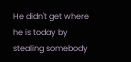He didn't get where he is today by stealing somebody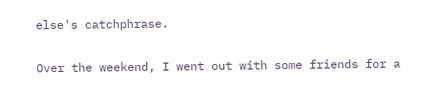else's catchphrase.


Over the weekend, I went out with some friends for a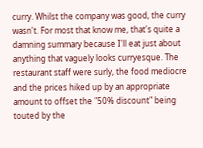curry. Whilst the company was good, the curry wasn't. For most that know me, that's quite a damning summary because I'll eat just about anything that vaguely looks curryesque. The restaurant staff were surly, the food mediocre and the prices hiked up by an appropriate amount to offset the "50% discount" being touted by the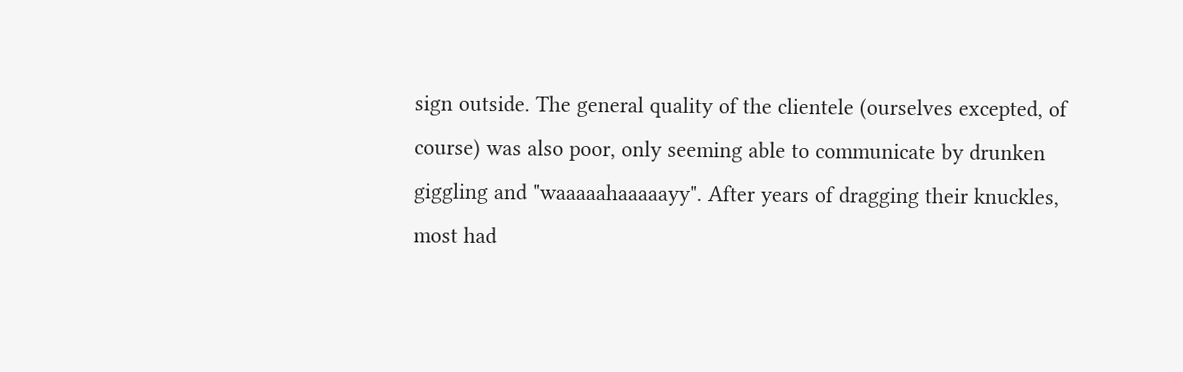sign outside. The general quality of the clientele (ourselves excepted, of course) was also poor, only seeming able to communicate by drunken giggling and "waaaaahaaaaayy". After years of dragging their knuckles, most had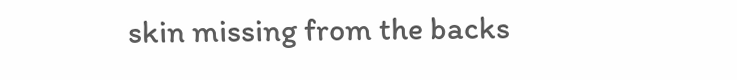skin missing from the backs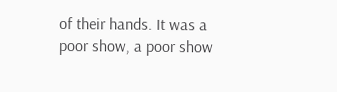of their hands. It was a poor show, a poor show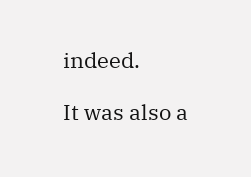indeed.

It was also a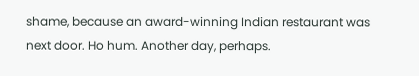shame, because an award-winning Indian restaurant was next door. Ho hum. Another day, perhaps.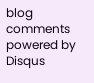blog comments powered by Disqus